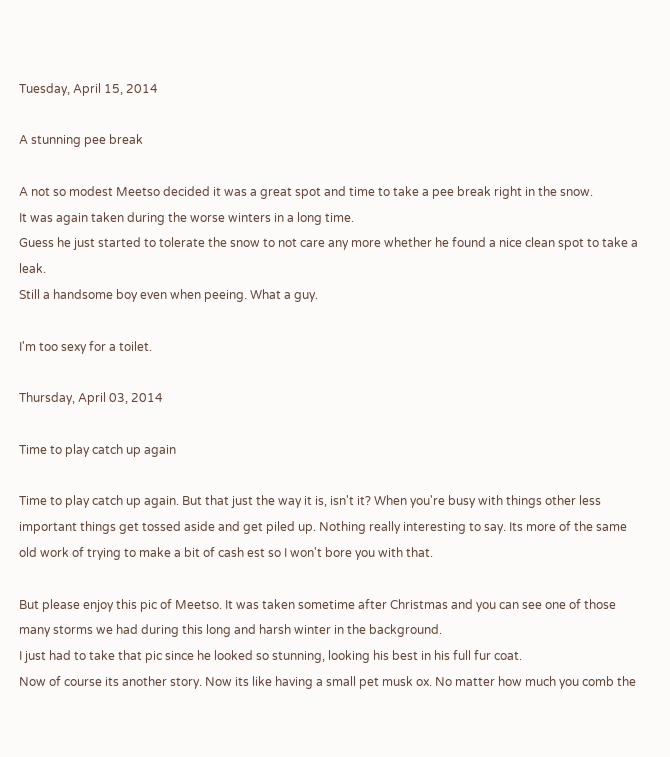Tuesday, April 15, 2014

A stunning pee break

A not so modest Meetso decided it was a great spot and time to take a pee break right in the snow.
It was again taken during the worse winters in a long time.
Guess he just started to tolerate the snow to not care any more whether he found a nice clean spot to take a leak.
Still a handsome boy even when peeing. What a guy.

I'm too sexy for a toilet.

Thursday, April 03, 2014

Time to play catch up again

Time to play catch up again. But that just the way it is, isn't it? When you're busy with things other less important things get tossed aside and get piled up. Nothing really interesting to say. Its more of the same old work of trying to make a bit of cash est so I won't bore you with that.

But please enjoy this pic of Meetso. It was taken sometime after Christmas and you can see one of those many storms we had during this long and harsh winter in the background.
I just had to take that pic since he looked so stunning, looking his best in his full fur coat.
Now of course its another story. Now its like having a small pet musk ox. No matter how much you comb the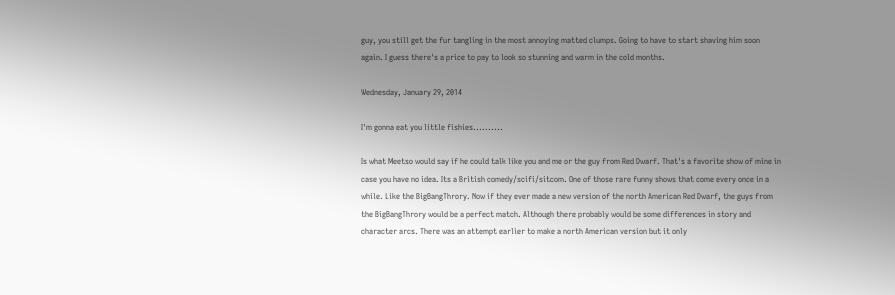guy, you still get the fur tangling in the most annoying matted clumps. Going to have to start shaving him soon again. I guess there's a price to pay to look so stunning and warm in the cold months.

Wednesday, January 29, 2014

I'm gonna eat you little fishies..........

Is what Meetso would say if he could talk like you and me or the guy from Red Dwarf. That's a favorite show of mine in case you have no idea. Its a British comedy/scifi/sitcom. One of those rare funny shows that come every once in a while. Like the BigBangThrory. Now if they ever made a new version of the north American Red Dwarf, the guys from the BigBangThrory would be a perfect match. Although there probably would be some differences in story and character arcs. There was an attempt earlier to make a north American version but it only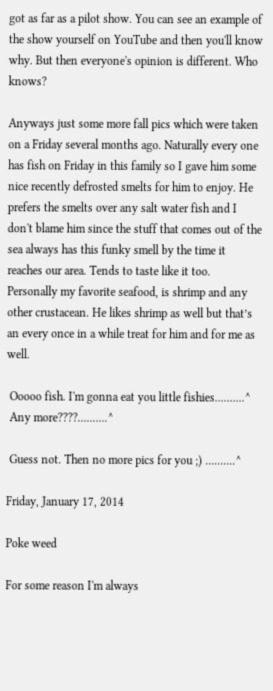got as far as a pilot show. You can see an example of the show yourself on YouTube and then you'll know why. But then everyone's opinion is different. Who knows?

Anyways just some more fall pics which were taken on a Friday several months ago. Naturally every one has fish on Friday in this family so I gave him some nice recently defrosted smelts for him to enjoy. He prefers the smelts over any salt water fish and I don't blame him since the stuff that comes out of the sea always has this funky smell by the time it reaches our area. Tends to taste like it too. Personally my favorite seafood, is shrimp and any other crustacean. He likes shrimp as well but that’s an every once in a while treat for him and for me as well.

 Ooooo fish. I'm gonna eat you little fishies..........^
 Any more????..........^

 Guess not. Then no more pics for you ;) ..........^

Friday, January 17, 2014

Poke weed

For some reason I'm always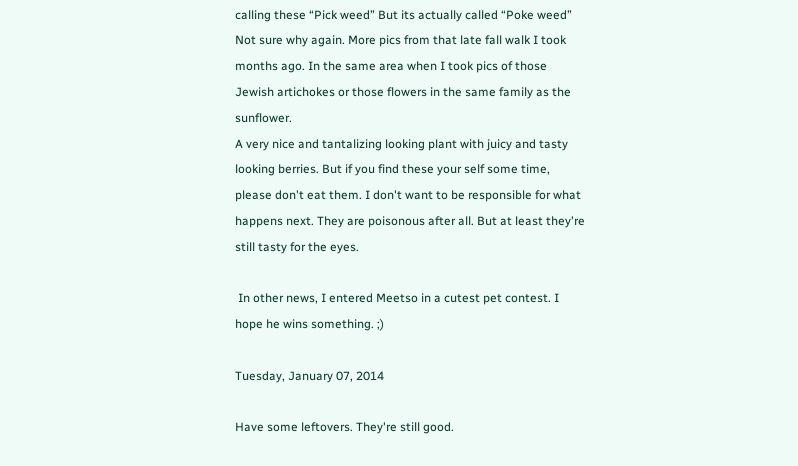calling these “Pick weed” But its actually called “Poke weed” Not sure why again. More pics from that late fall walk I took months ago. In the same area when I took pics of those Jewish artichokes or those flowers in the same family as the sunflower.
A very nice and tantalizing looking plant with juicy and tasty looking berries. But if you find these your self some time, please don't eat them. I don't want to be responsible for what happens next. They are poisonous after all. But at least they're still tasty for the eyes.

 In other news, I entered Meetso in a cutest pet contest. I hope he wins something. ;)

Tuesday, January 07, 2014

Have some leftovers. They're still good.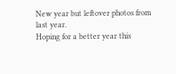New year but leftover photos from last year.
Hoping for a better year this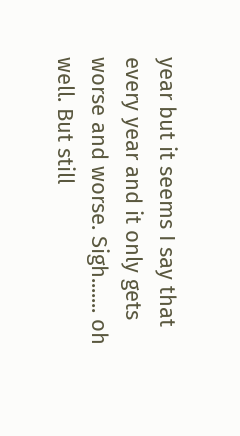year but it seems I say that every year and it only gets worse and worse. Sigh....... oh well. But still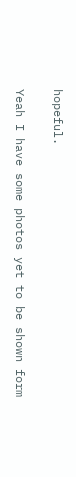hopeful.

Yeah I have some photos yet to be shown form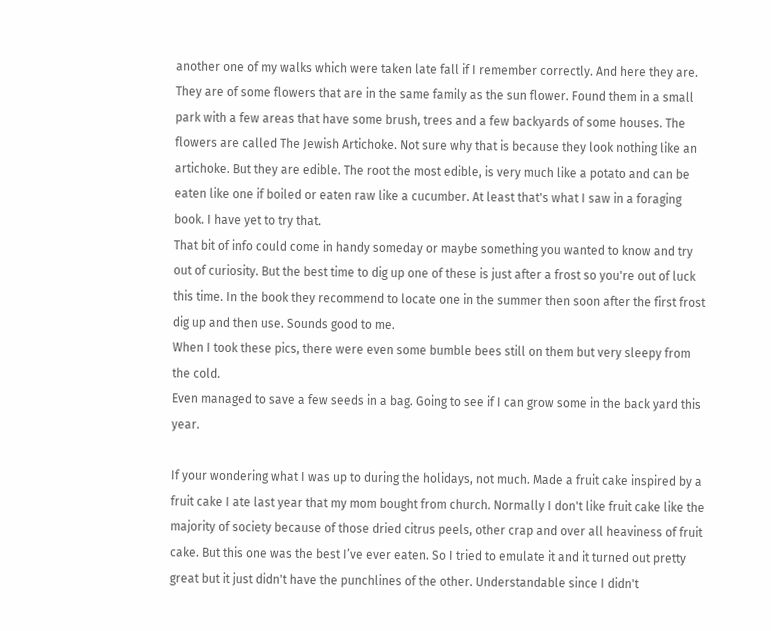another one of my walks which were taken late fall if I remember correctly. And here they are. They are of some flowers that are in the same family as the sun flower. Found them in a small park with a few areas that have some brush, trees and a few backyards of some houses. The flowers are called The Jewish Artichoke. Not sure why that is because they look nothing like an artichoke. But they are edible. The root the most edible, is very much like a potato and can be eaten like one if boiled or eaten raw like a cucumber. At least that's what I saw in a foraging book. I have yet to try that.
That bit of info could come in handy someday or maybe something you wanted to know and try out of curiosity. But the best time to dig up one of these is just after a frost so you're out of luck this time. In the book they recommend to locate one in the summer then soon after the first frost dig up and then use. Sounds good to me.
When I took these pics, there were even some bumble bees still on them but very sleepy from the cold.
Even managed to save a few seeds in a bag. Going to see if I can grow some in the back yard this year.

If your wondering what I was up to during the holidays, not much. Made a fruit cake inspired by a fruit cake I ate last year that my mom bought from church. Normally I don't like fruit cake like the majority of society because of those dried citrus peels, other crap and over all heaviness of fruit cake. But this one was the best I’ve ever eaten. So I tried to emulate it and it turned out pretty great but it just didn't have the punchlines of the other. Understandable since I didn't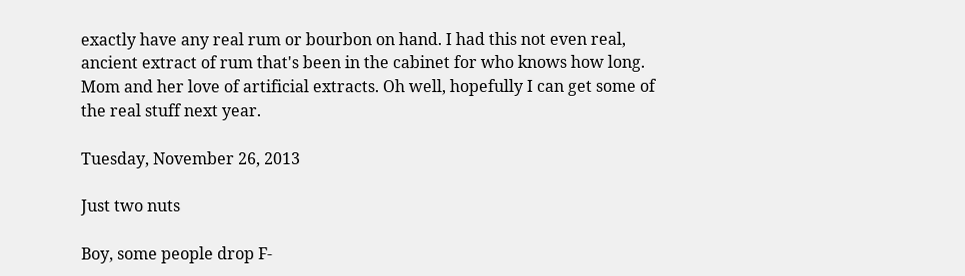exactly have any real rum or bourbon on hand. I had this not even real, ancient extract of rum that's been in the cabinet for who knows how long. Mom and her love of artificial extracts. Oh well, hopefully I can get some of the real stuff next year.

Tuesday, November 26, 2013

Just two nuts

Boy, some people drop F-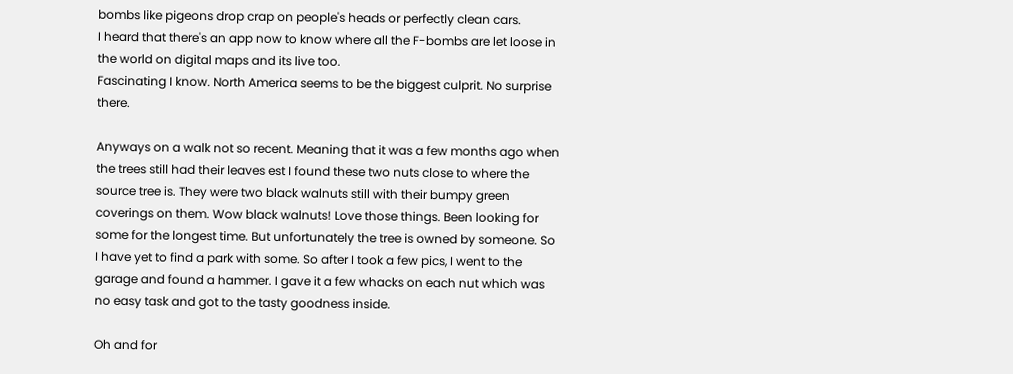bombs like pigeons drop crap on people's heads or perfectly clean cars.
I heard that there's an app now to know where all the F-bombs are let loose in the world on digital maps and its live too.
Fascinating I know. North America seems to be the biggest culprit. No surprise there.

Anyways on a walk not so recent. Meaning that it was a few months ago when the trees still had their leaves est I found these two nuts close to where the source tree is. They were two black walnuts still with their bumpy green coverings on them. Wow black walnuts! Love those things. Been looking for some for the longest time. But unfortunately the tree is owned by someone. So I have yet to find a park with some. So after I took a few pics, I went to the garage and found a hammer. I gave it a few whacks on each nut which was no easy task and got to the tasty goodness inside.

Oh and for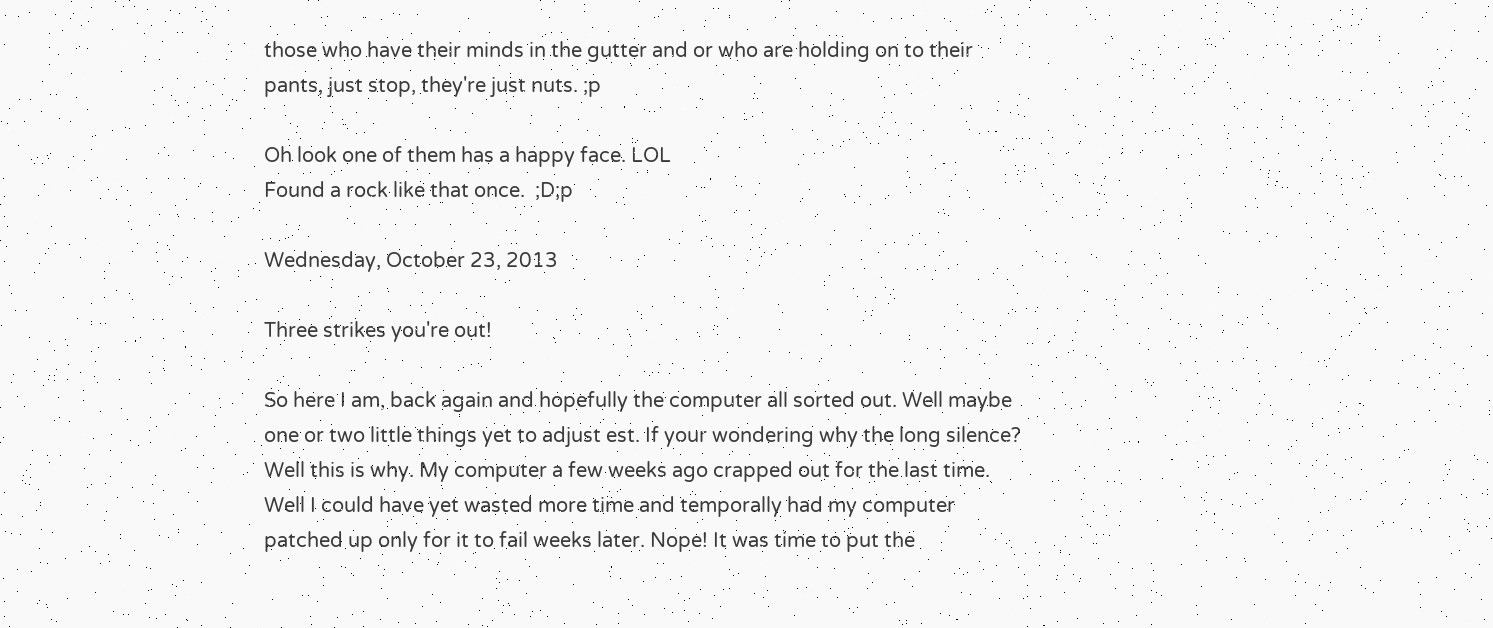those who have their minds in the gutter and or who are holding on to their pants, just stop, they're just nuts. ;p

Oh look one of them has a happy face. LOL
Found a rock like that once.  ;D;p

Wednesday, October 23, 2013

Three strikes you're out!

So here I am, back again and hopefully the computer all sorted out. Well maybe one or two little things yet to adjust est. If your wondering why the long silence? Well this is why. My computer a few weeks ago crapped out for the last time. Well I could have yet wasted more time and temporally had my computer patched up only for it to fail weeks later. Nope! It was time to put the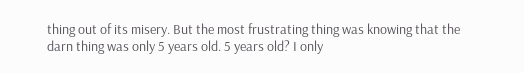thing out of its misery. But the most frustrating thing was knowing that the darn thing was only 5 years old. 5 years old? I only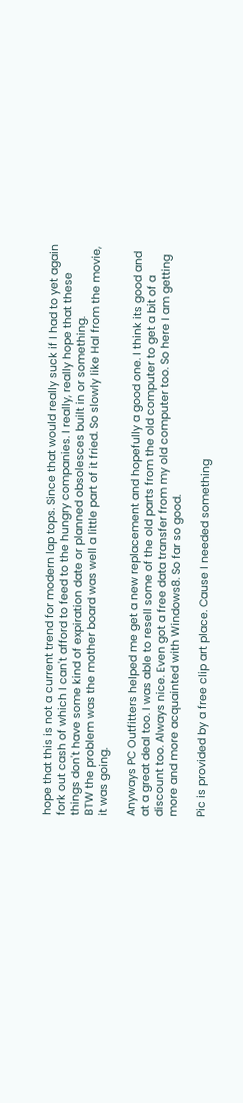hope that this is not a current trend for modern lap tops. Since that would really suck if I had to yet again fork out cash of which I can't afford to feed to the hungry companies. I really, really hope that these things don't have some kind of expiration date or planned obsolesces built in or something.
BTW the problem was the mother board was well a little part of it fried. So slowly like Hal from the movie, it was going.

Anyways PC Outfitters helped me get a new replacement and hopefully a good one. I think its good and at a great deal too. I was able to resell some of the old parts from the old computer to get a bit of a discount too. Always nice. Even got a free data transfer from my old computer too. So here I am getting more and more acquainted with Windows8. So far so good.

Pic is provided by a free clip art place. Cause I needed something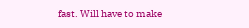fast. Will have to make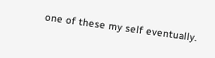one of these my self eventually.